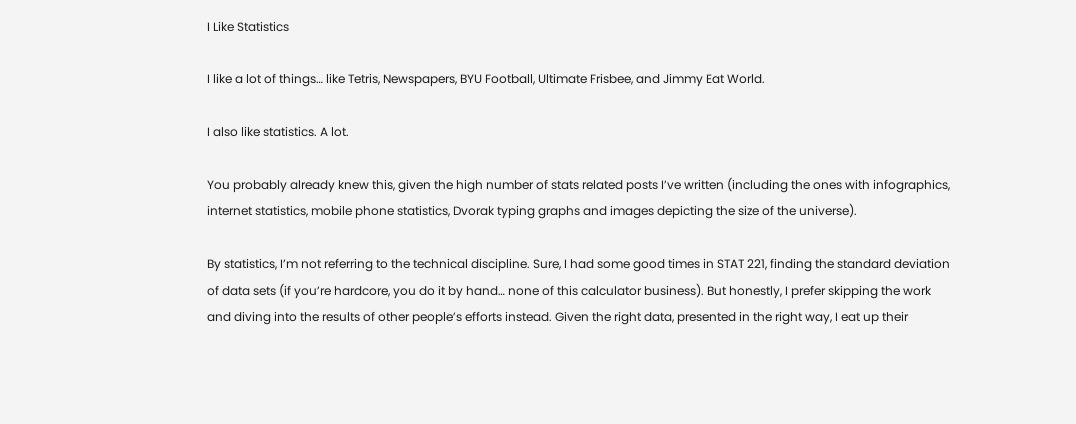I Like Statistics

I like a lot of things… like Tetris, Newspapers, BYU Football, Ultimate Frisbee, and Jimmy Eat World.

I also like statistics. A lot.

You probably already knew this, given the high number of stats related posts I’ve written (including the ones with infographics, internet statistics, mobile phone statistics, Dvorak typing graphs and images depicting the size of the universe).

By statistics, I’m not referring to the technical discipline. Sure, I had some good times in STAT 221, finding the standard deviation of data sets (if you’re hardcore, you do it by hand… none of this calculator business). But honestly, I prefer skipping the work and diving into the results of other people’s efforts instead. Given the right data, presented in the right way, I eat up their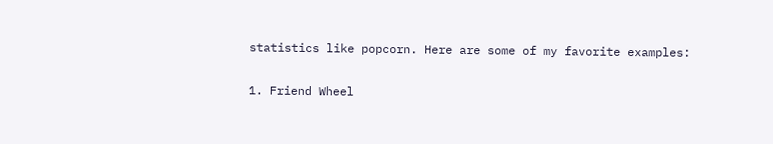statistics like popcorn. Here are some of my favorite examples:

1. Friend Wheel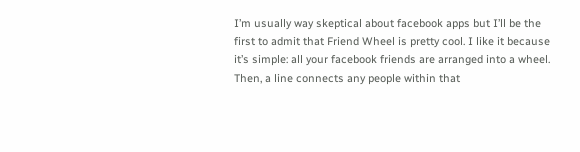I’m usually way skeptical about facebook apps but I’ll be the first to admit that Friend Wheel is pretty cool. I like it because it’s simple: all your facebook friends are arranged into a wheel. Then, a line connects any people within that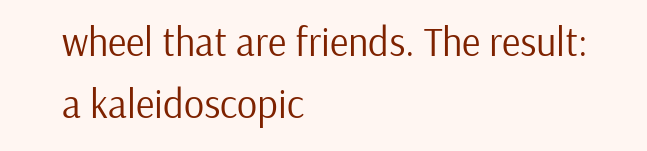wheel that are friends. The result: a kaleidoscopic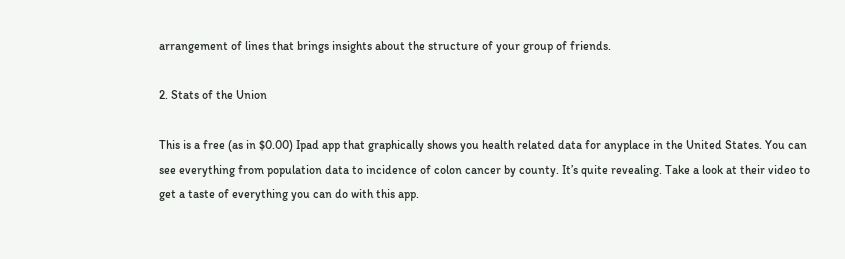arrangement of lines that brings insights about the structure of your group of friends.

2. Stats of the Union

This is a free (as in $0.00) Ipad app that graphically shows you health related data for anyplace in the United States. You can see everything from population data to incidence of colon cancer by county. It’s quite revealing. Take a look at their video to get a taste of everything you can do with this app.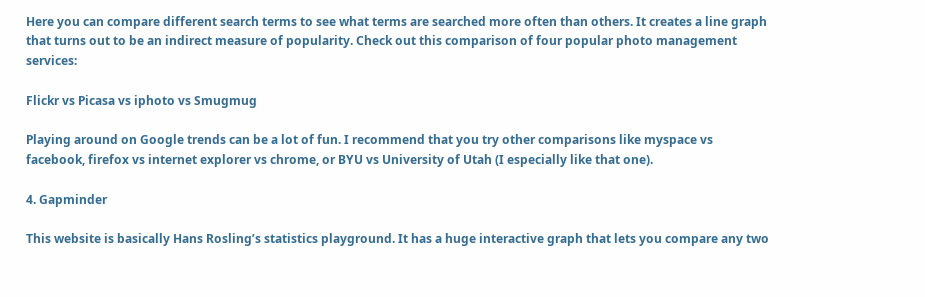Here you can compare different search terms to see what terms are searched more often than others. It creates a line graph that turns out to be an indirect measure of popularity. Check out this comparison of four popular photo management services:

Flickr vs Picasa vs iphoto vs Smugmug

Playing around on Google trends can be a lot of fun. I recommend that you try other comparisons like myspace vs facebook, firefox vs internet explorer vs chrome, or BYU vs University of Utah (I especially like that one).

4. Gapminder

This website is basically Hans Rosling’s statistics playground. It has a huge interactive graph that lets you compare any two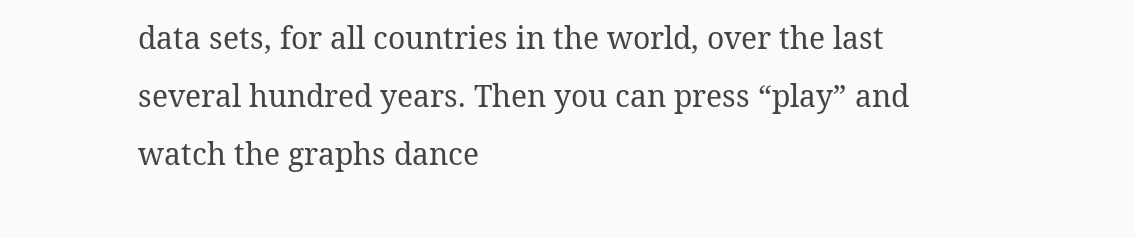data sets, for all countries in the world, over the last several hundred years. Then you can press “play” and watch the graphs dance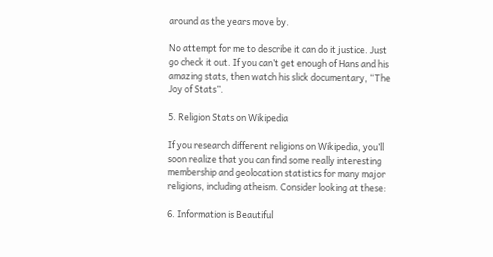around as the years move by.

No attempt for me to describe it can do it justice. Just go check it out. If you can’t get enough of Hans and his amazing stats, then watch his slick documentary, “The Joy of Stats”.

5. Religion Stats on Wikipedia

If you research different religions on Wikipedia, you’ll soon realize that you can find some really interesting membership and geolocation statistics for many major religions, including atheism. Consider looking at these:

6. Information is Beautiful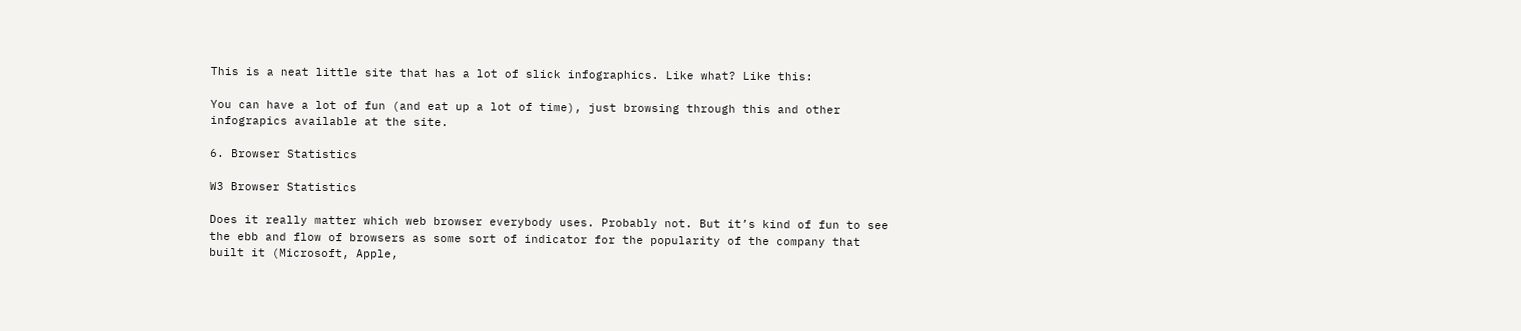This is a neat little site that has a lot of slick infographics. Like what? Like this:

You can have a lot of fun (and eat up a lot of time), just browsing through this and other infograpics available at the site.

6. Browser Statistics

W3 Browser Statistics

Does it really matter which web browser everybody uses. Probably not. But it’s kind of fun to see the ebb and flow of browsers as some sort of indicator for the popularity of the company that built it (Microsoft, Apple,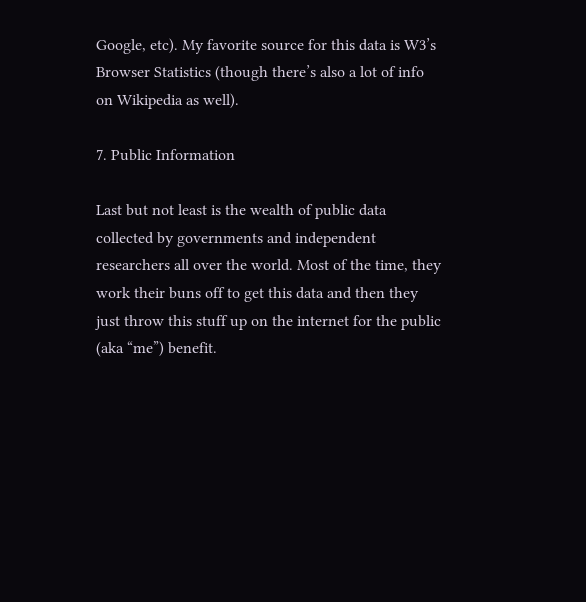Google, etc). My favorite source for this data is W3’s Browser Statistics (though there’s also a lot of info on Wikipedia as well).

7. Public Information

Last but not least is the wealth of public data collected by governments and independent researchers all over the world. Most of the time, they work their buns off to get this data and then they just throw this stuff up on the internet for the public (aka “me”) benefit.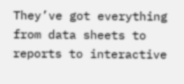They’ve got everything from data sheets to reports to interactive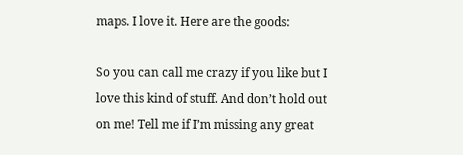maps. I love it. Here are the goods:

So you can call me crazy if you like but I love this kind of stuff. And don’t hold out on me! Tell me if I’m missing any great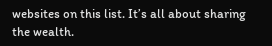websites on this list. It’s all about sharing the wealth.